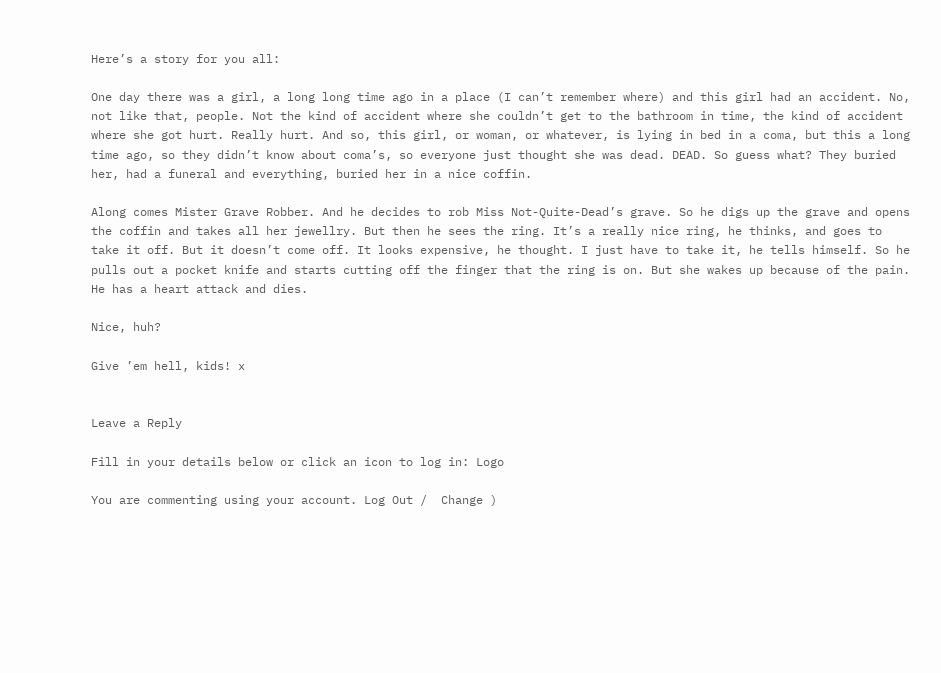Here’s a story for you all:

One day there was a girl, a long long time ago in a place (I can’t remember where) and this girl had an accident. No, not like that, people. Not the kind of accident where she couldn’t get to the bathroom in time, the kind of accident where she got hurt. Really hurt. And so, this girl, or woman, or whatever, is lying in bed in a coma, but this a long time ago, so they didn’t know about coma’s, so everyone just thought she was dead. DEAD. So guess what? They buried her, had a funeral and everything, buried her in a nice coffin.

Along comes Mister Grave Robber. And he decides to rob Miss Not-Quite-Dead’s grave. So he digs up the grave and opens the coffin and takes all her jewellry. But then he sees the ring. It’s a really nice ring, he thinks, and goes to take it off. But it doesn’t come off. It looks expensive, he thought. I just have to take it, he tells himself. So he pulls out a pocket knife and starts cutting off the finger that the ring is on. But she wakes up because of the pain. He has a heart attack and dies.

Nice, huh?

Give ’em hell, kids! x


Leave a Reply

Fill in your details below or click an icon to log in: Logo

You are commenting using your account. Log Out /  Change )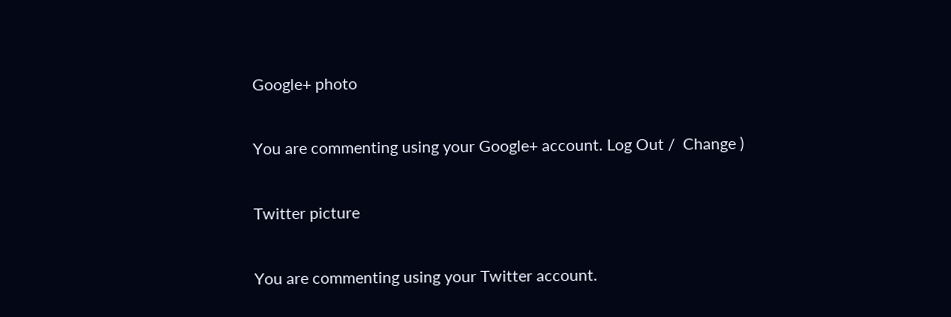Google+ photo

You are commenting using your Google+ account. Log Out /  Change )

Twitter picture

You are commenting using your Twitter account.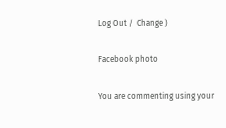Log Out /  Change )

Facebook photo

You are commenting using your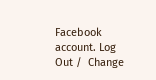Facebook account. Log Out /  Change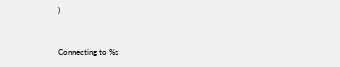)


Connecting to %s